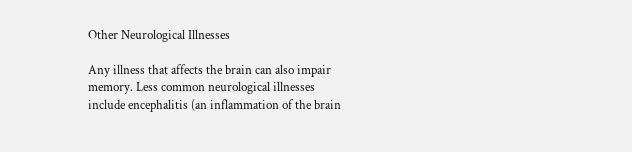Other Neurological Illnesses

Any illness that affects the brain can also impair memory. Less common neurological illnesses include encephalitis (an inflammation of the brain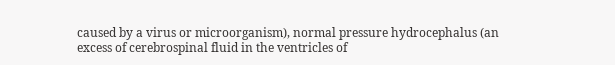caused by a virus or microorganism), normal pressure hydrocephalus (an excess of cerebrospinal fluid in the ventricles of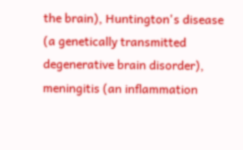the brain), Huntington's disease (a genetically transmitted degenerative brain disorder), meningitis (an inflammation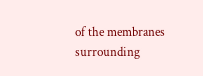of the membranes surrounding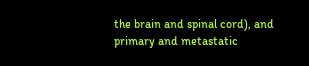the brain and spinal cord), and primary and metastatic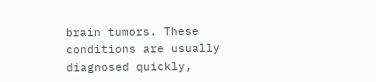brain tumors. These conditions are usually diagnosed quickly,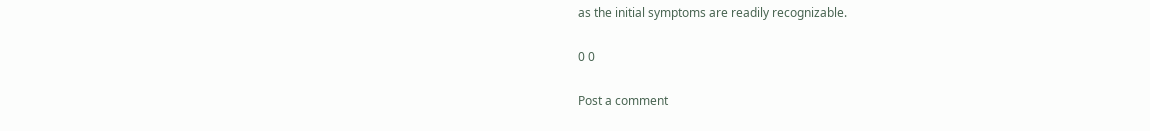as the initial symptoms are readily recognizable.

0 0

Post a comment